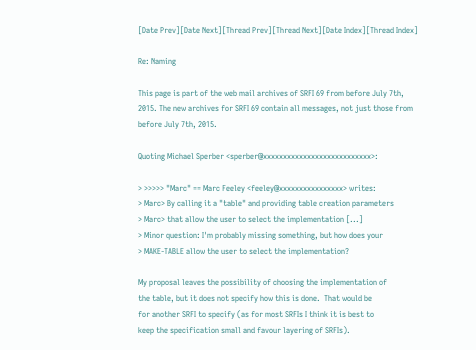[Date Prev][Date Next][Thread Prev][Thread Next][Date Index][Thread Index]

Re: Naming

This page is part of the web mail archives of SRFI 69 from before July 7th, 2015. The new archives for SRFI 69 contain all messages, not just those from before July 7th, 2015.

Quoting Michael Sperber <sperber@xxxxxxxxxxxxxxxxxxxxxxxxxxx>:

> >>>>> "Marc" == Marc Feeley <feeley@xxxxxxxxxxxxxxxx> writes:
> Marc> By calling it a "table" and providing table creation parameters
> Marc> that allow the user to select the implementation [...]
> Minor question: I'm probably missing something, but how does your
> MAKE-TABLE allow the user to select the implementation?

My proposal leaves the possibility of choosing the implementation of
the table, but it does not specify how this is done.  That would be
for another SRFI to specify (as for most SRFIs I think it is best to
keep the specification small and favour layering of SRFIs).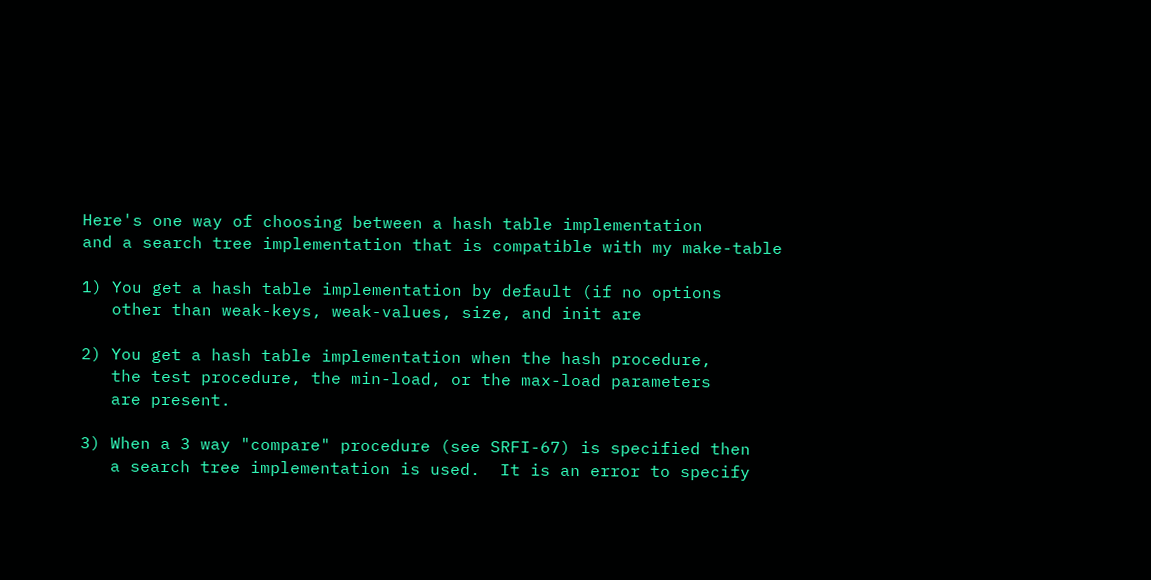Here's one way of choosing between a hash table implementation
and a search tree implementation that is compatible with my make-table

1) You get a hash table implementation by default (if no options
   other than weak-keys, weak-values, size, and init are

2) You get a hash table implementation when the hash procedure,
   the test procedure, the min-load, or the max-load parameters
   are present.

3) When a 3 way "compare" procedure (see SRFI-67) is specified then
   a search tree implementation is used.  It is an error to specify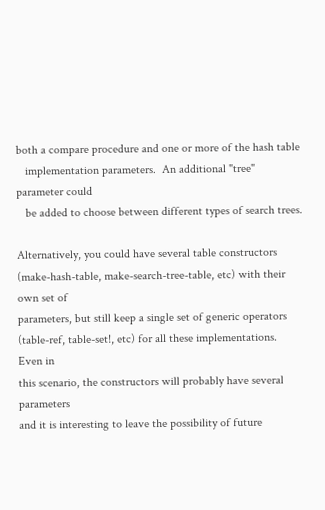both a compare procedure and one or more of the hash table
   implementation parameters.  An additional "tree" parameter could
   be added to choose between different types of search trees.

Alternatively, you could have several table constructors
(make-hash-table, make-search-tree-table, etc) with their own set of
parameters, but still keep a single set of generic operators
(table-ref, table-set!, etc) for all these implementations.  Even in
this scenario, the constructors will probably have several parameters
and it is interesting to leave the possibility of future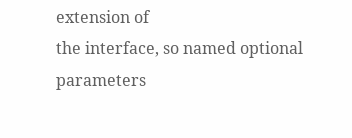extension of
the interface, so named optional parameters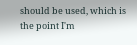should be used, which is
the point I'm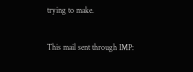trying to make.


This mail sent through IMP: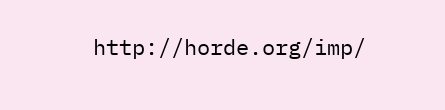http://horde.org/imp/